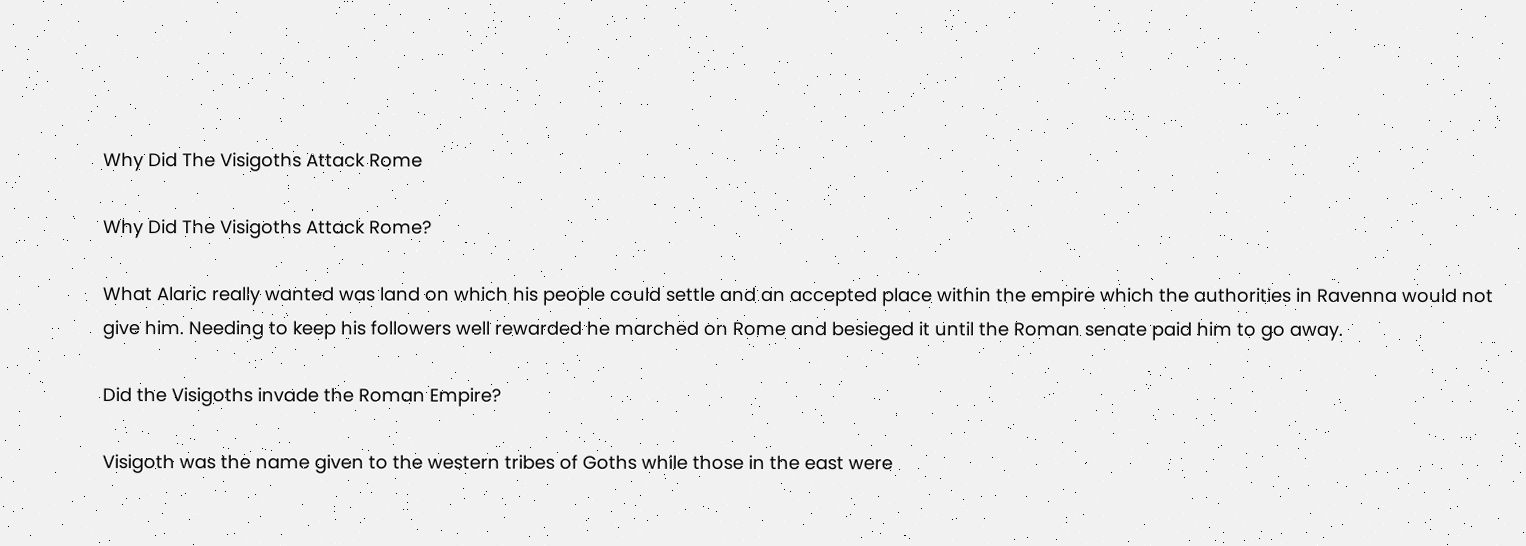Why Did The Visigoths Attack Rome

Why Did The Visigoths Attack Rome?

What Alaric really wanted was land on which his people could settle and an accepted place within the empire which the authorities in Ravenna would not give him. Needing to keep his followers well rewarded he marched on Rome and besieged it until the Roman senate paid him to go away.

Did the Visigoths invade the Roman Empire?

Visigoth was the name given to the western tribes of Goths while those in the east were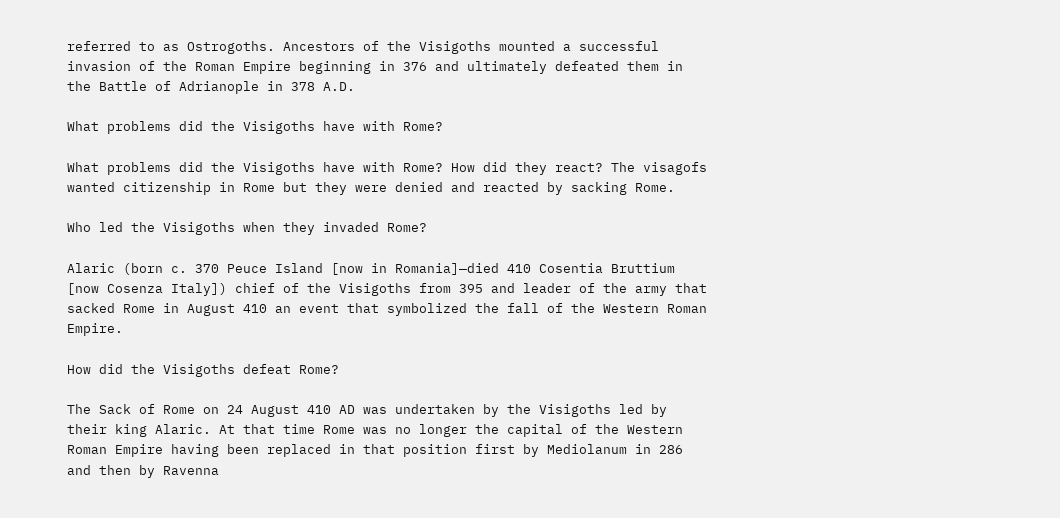referred to as Ostrogoths. Ancestors of the Visigoths mounted a successful invasion of the Roman Empire beginning in 376 and ultimately defeated them in the Battle of Adrianople in 378 A.D.

What problems did the Visigoths have with Rome?

What problems did the Visigoths have with Rome? How did they react? The visagofs wanted citizenship in Rome but they were denied and reacted by sacking Rome.

Who led the Visigoths when they invaded Rome?

Alaric (born c. 370 Peuce Island [now in Romania]—died 410 Cosentia Bruttium [now Cosenza Italy]) chief of the Visigoths from 395 and leader of the army that sacked Rome in August 410 an event that symbolized the fall of the Western Roman Empire.

How did the Visigoths defeat Rome?

The Sack of Rome on 24 August 410 AD was undertaken by the Visigoths led by their king Alaric. At that time Rome was no longer the capital of the Western Roman Empire having been replaced in that position first by Mediolanum in 286 and then by Ravenna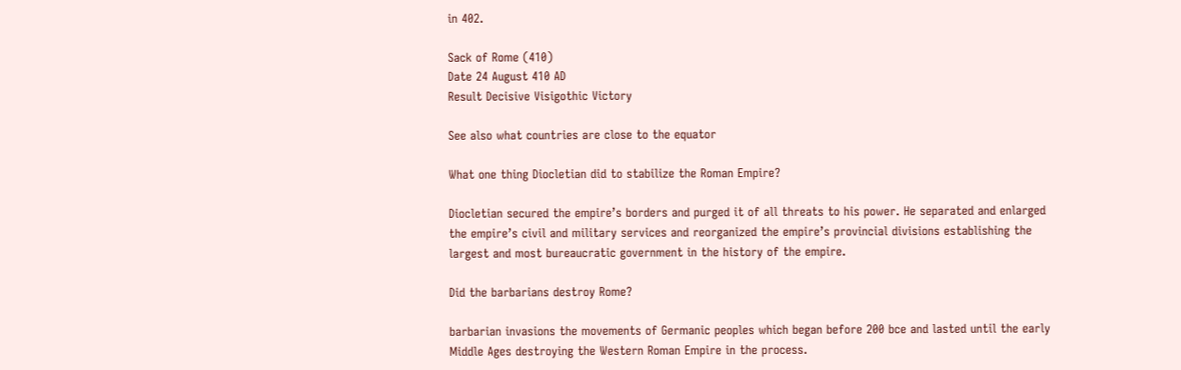in 402.

Sack of Rome (410)
Date 24 August 410 AD
Result Decisive Visigothic Victory

See also what countries are close to the equator

What one thing Diocletian did to stabilize the Roman Empire?

Diocletian secured the empire’s borders and purged it of all threats to his power. He separated and enlarged the empire’s civil and military services and reorganized the empire’s provincial divisions establishing the largest and most bureaucratic government in the history of the empire.

Did the barbarians destroy Rome?

barbarian invasions the movements of Germanic peoples which began before 200 bce and lasted until the early Middle Ages destroying the Western Roman Empire in the process.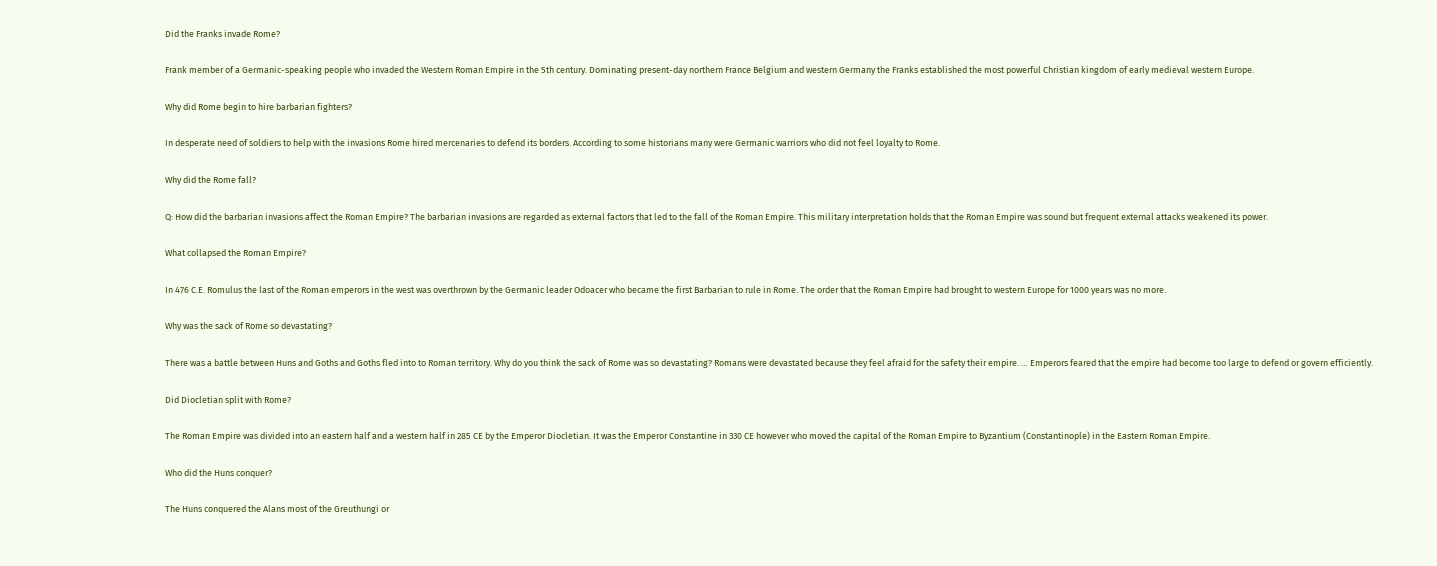Did the Franks invade Rome?

Frank member of a Germanic-speaking people who invaded the Western Roman Empire in the 5th century. Dominating present-day northern France Belgium and western Germany the Franks established the most powerful Christian kingdom of early medieval western Europe.

Why did Rome begin to hire barbarian fighters?

In desperate need of soldiers to help with the invasions Rome hired mercenaries to defend its borders. According to some historians many were Germanic warriors who did not feel loyalty to Rome.

Why did the Rome fall?

Q: How did the barbarian invasions affect the Roman Empire? The barbarian invasions are regarded as external factors that led to the fall of the Roman Empire. This military interpretation holds that the Roman Empire was sound but frequent external attacks weakened its power.

What collapsed the Roman Empire?

In 476 C.E. Romulus the last of the Roman emperors in the west was overthrown by the Germanic leader Odoacer who became the first Barbarian to rule in Rome. The order that the Roman Empire had brought to western Europe for 1000 years was no more.

Why was the sack of Rome so devastating?

There was a battle between Huns and Goths and Goths fled into to Roman territory. Why do you think the sack of Rome was so devastating? Romans were devastated because they feel afraid for the safety their empire. … Emperors feared that the empire had become too large to defend or govern efficiently.

Did Diocletian split with Rome?

The Roman Empire was divided into an eastern half and a western half in 285 CE by the Emperor Diocletian. It was the Emperor Constantine in 330 CE however who moved the capital of the Roman Empire to Byzantium (Constantinople) in the Eastern Roman Empire.

Who did the Huns conquer?

The Huns conquered the Alans most of the Greuthungi or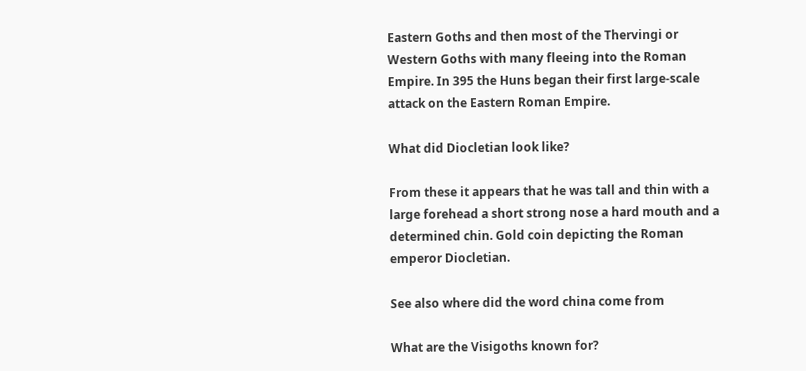Eastern Goths and then most of the Thervingi or Western Goths with many fleeing into the Roman Empire. In 395 the Huns began their first large-scale attack on the Eastern Roman Empire.

What did Diocletian look like?

From these it appears that he was tall and thin with a large forehead a short strong nose a hard mouth and a determined chin. Gold coin depicting the Roman emperor Diocletian.

See also where did the word china come from

What are the Visigoths known for?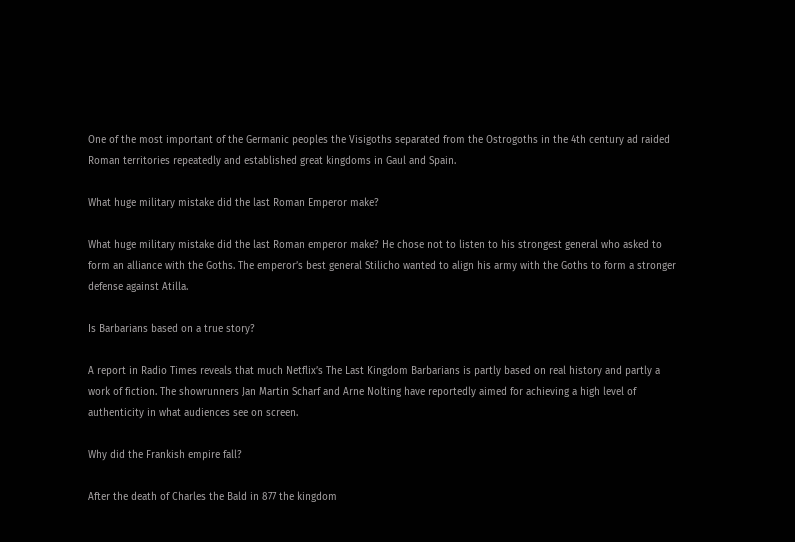One of the most important of the Germanic peoples the Visigoths separated from the Ostrogoths in the 4th century ad raided Roman territories repeatedly and established great kingdoms in Gaul and Spain.

What huge military mistake did the last Roman Emperor make?

What huge military mistake did the last Roman emperor make? He chose not to listen to his strongest general who asked to form an alliance with the Goths. The emperor’s best general Stilicho wanted to align his army with the Goths to form a stronger defense against Atilla.

Is Barbarians based on a true story?

A report in Radio Times reveals that much Netflix’s The Last Kingdom Barbarians is partly based on real history and partly a work of fiction. The showrunners Jan Martin Scharf and Arne Nolting have reportedly aimed for achieving a high level of authenticity in what audiences see on screen.

Why did the Frankish empire fall?

After the death of Charles the Bald in 877 the kingdom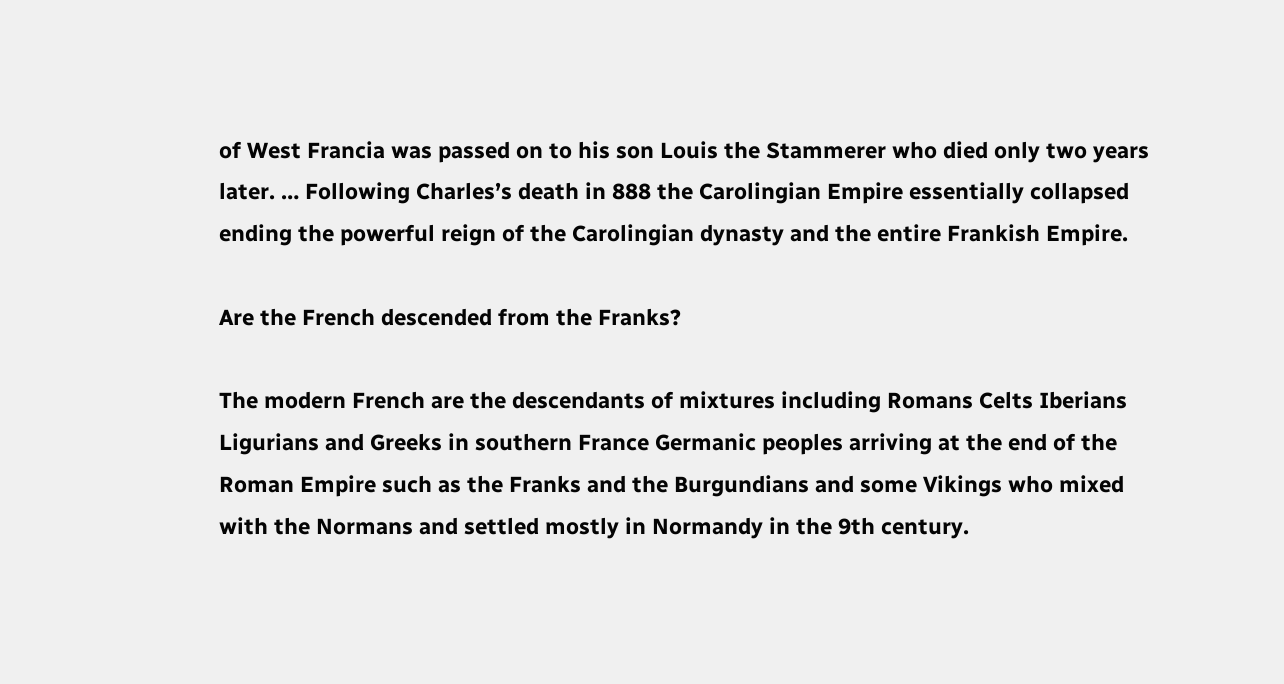of West Francia was passed on to his son Louis the Stammerer who died only two years later. … Following Charles’s death in 888 the Carolingian Empire essentially collapsed ending the powerful reign of the Carolingian dynasty and the entire Frankish Empire.

Are the French descended from the Franks?

The modern French are the descendants of mixtures including Romans Celts Iberians Ligurians and Greeks in southern France Germanic peoples arriving at the end of the Roman Empire such as the Franks and the Burgundians and some Vikings who mixed with the Normans and settled mostly in Normandy in the 9th century.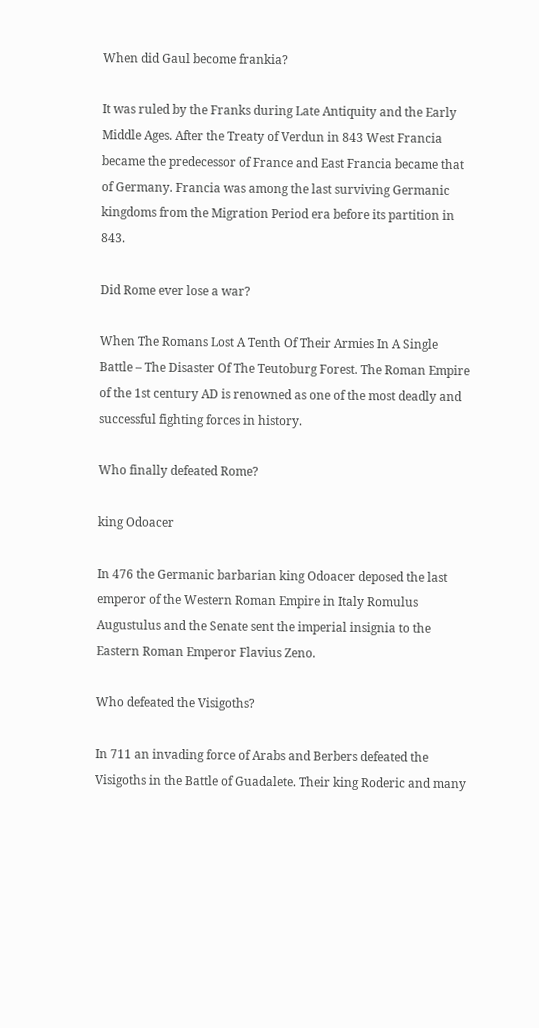When did Gaul become frankia?

It was ruled by the Franks during Late Antiquity and the Early Middle Ages. After the Treaty of Verdun in 843 West Francia became the predecessor of France and East Francia became that of Germany. Francia was among the last surviving Germanic kingdoms from the Migration Period era before its partition in 843.

Did Rome ever lose a war?

When The Romans Lost A Tenth Of Their Armies In A Single Battle – The Disaster Of The Teutoburg Forest. The Roman Empire of the 1st century AD is renowned as one of the most deadly and successful fighting forces in history.

Who finally defeated Rome?

king Odoacer

In 476 the Germanic barbarian king Odoacer deposed the last emperor of the Western Roman Empire in Italy Romulus Augustulus and the Senate sent the imperial insignia to the Eastern Roman Emperor Flavius Zeno.

Who defeated the Visigoths?

In 711 an invading force of Arabs and Berbers defeated the Visigoths in the Battle of Guadalete. Their king Roderic and many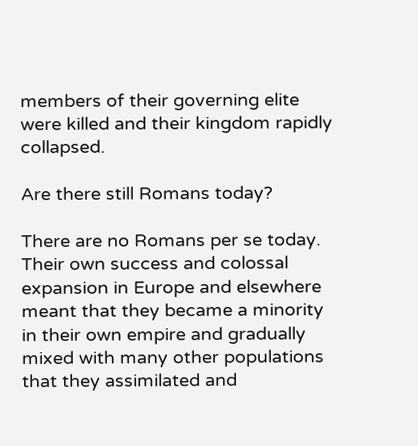members of their governing elite were killed and their kingdom rapidly collapsed.

Are there still Romans today?

There are no Romans per se today. Their own success and colossal expansion in Europe and elsewhere meant that they became a minority in their own empire and gradually mixed with many other populations that they assimilated and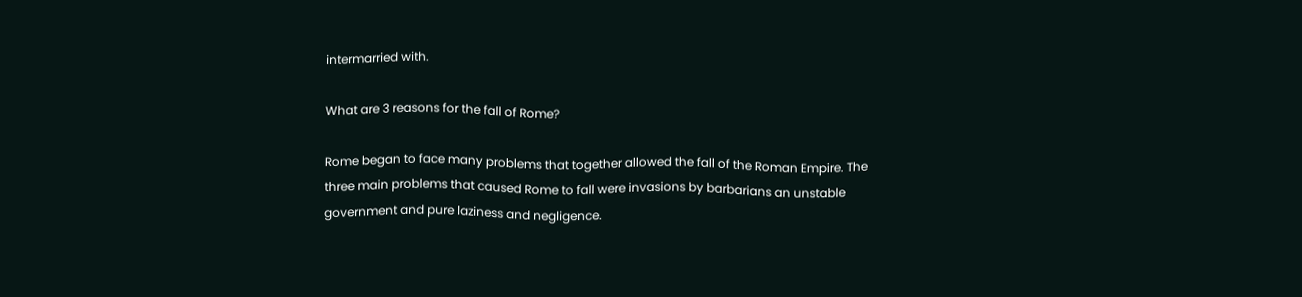intermarried with.

What are 3 reasons for the fall of Rome?

Rome began to face many problems that together allowed the fall of the Roman Empire. The three main problems that caused Rome to fall were invasions by barbarians an unstable government and pure laziness and negligence.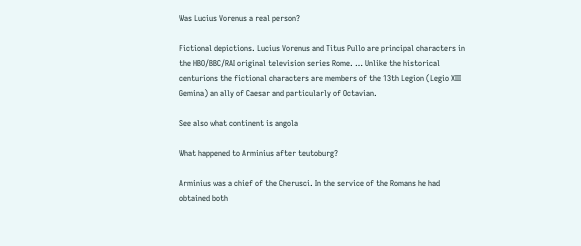Was Lucius Vorenus a real person?

Fictional depictions. Lucius Vorenus and Titus Pullo are principal characters in the HBO/BBC/RAI original television series Rome. … Unlike the historical centurions the fictional characters are members of the 13th Legion (Legio XIII Gemina) an ally of Caesar and particularly of Octavian.

See also what continent is angola

What happened to Arminius after teutoburg?

Arminius was a chief of the Cherusci. In the service of the Romans he had obtained both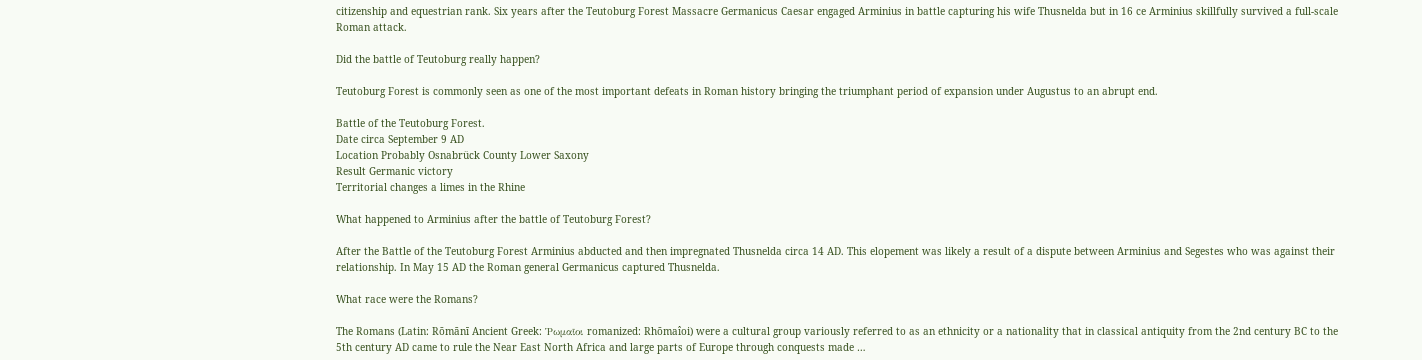citizenship and equestrian rank. Six years after the Teutoburg Forest Massacre Germanicus Caesar engaged Arminius in battle capturing his wife Thusnelda but in 16 ce Arminius skillfully survived a full-scale Roman attack.

Did the battle of Teutoburg really happen?

Teutoburg Forest is commonly seen as one of the most important defeats in Roman history bringing the triumphant period of expansion under Augustus to an abrupt end.

Battle of the Teutoburg Forest.
Date circa September 9 AD
Location Probably Osnabrück County Lower Saxony
Result Germanic victory
Territorial changes a limes in the Rhine

What happened to Arminius after the battle of Teutoburg Forest?

After the Battle of the Teutoburg Forest Arminius abducted and then impregnated Thusnelda circa 14 AD. This elopement was likely a result of a dispute between Arminius and Segestes who was against their relationship. In May 15 AD the Roman general Germanicus captured Thusnelda.

What race were the Romans?

The Romans (Latin: Rōmānī Ancient Greek: Ῥωμαῖοι romanized: Rhōmaîoi) were a cultural group variously referred to as an ethnicity or a nationality that in classical antiquity from the 2nd century BC to the 5th century AD came to rule the Near East North Africa and large parts of Europe through conquests made …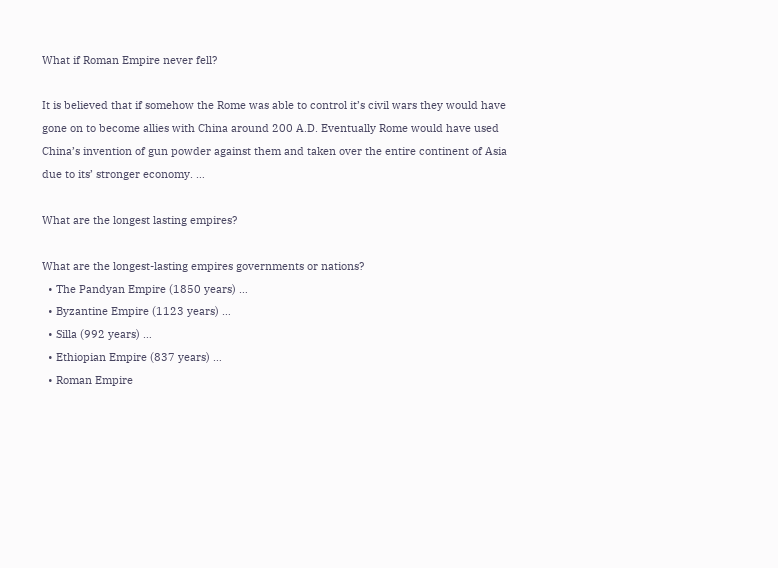What if Roman Empire never fell?

It is believed that if somehow the Rome was able to control it’s civil wars they would have gone on to become allies with China around 200 A.D. Eventually Rome would have used China’s invention of gun powder against them and taken over the entire continent of Asia due to its’ stronger economy. …

What are the longest lasting empires?

What are the longest-lasting empires governments or nations?
  • The Pandyan Empire (1850 years) …
  • Byzantine Empire (1123 years) …
  • Silla (992 years) …
  • Ethiopian Empire (837 years) …
  • Roman Empire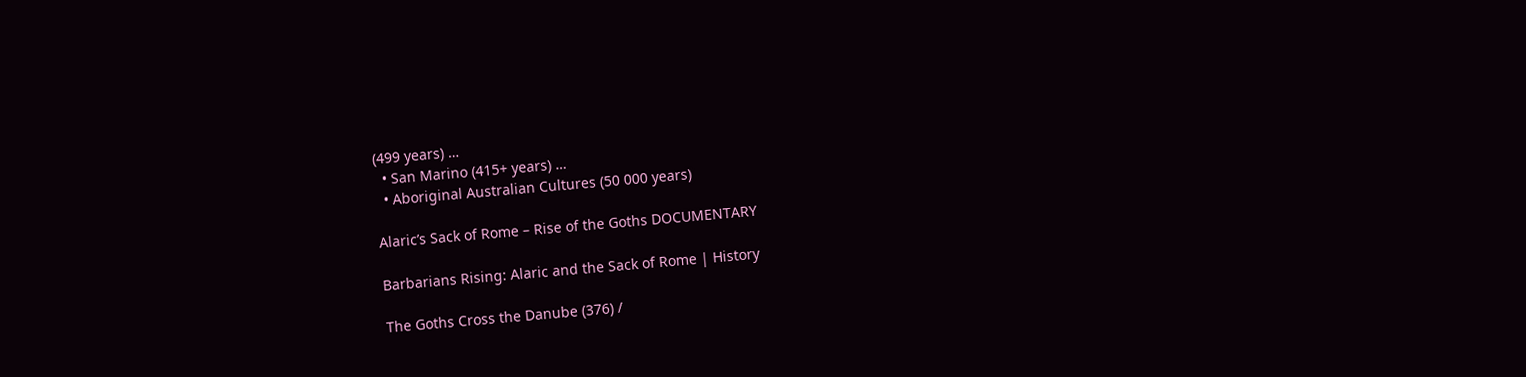(499 years) …
  • San Marino (415+ years) …
  • Aboriginal Australian Cultures (50 000 years)

Alaric’s Sack of Rome – Rise of the Goths DOCUMENTARY

Barbarians Rising: Alaric and the Sack of Rome | History

The Goths Cross the Danube (376) /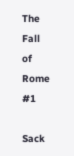The Fall of Rome #1

Sack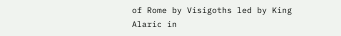of Rome by Visigoths led by King Alaric in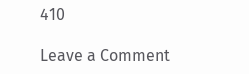410

Leave a Comment